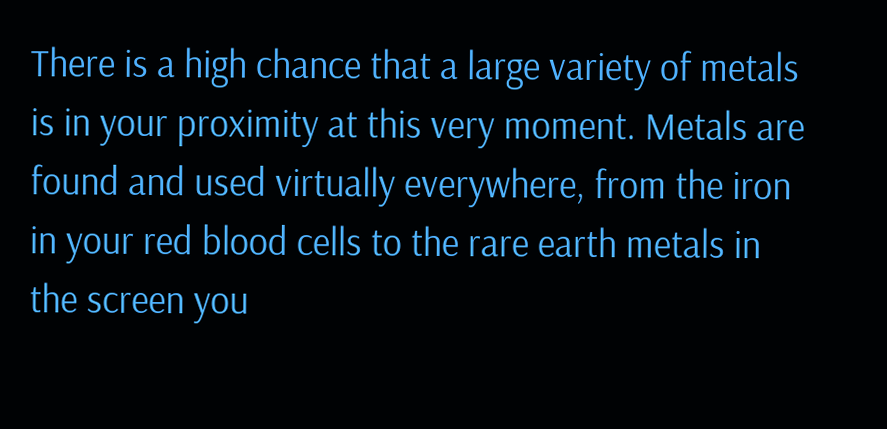There is a high chance that a large variety of metals is in your proximity at this very moment. Metals are found and used virtually everywhere, from the iron in your red blood cells to the rare earth metals in the screen you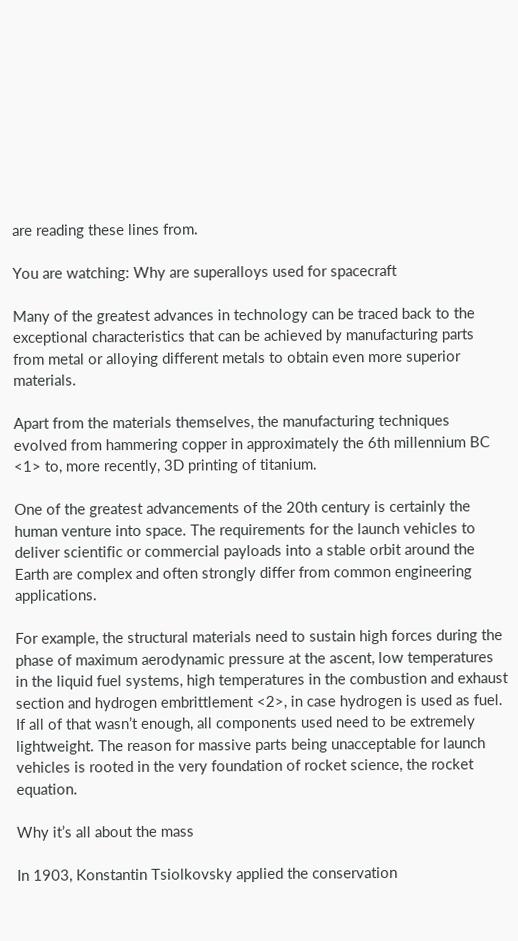are reading these lines from.

You are watching: Why are superalloys used for spacecraft

Many of the greatest advances in technology can be traced back to the exceptional characteristics that can be achieved by manufacturing parts from metal or alloying different metals to obtain even more superior materials.

Apart from the materials themselves, the manufacturing techniques evolved from hammering copper in approximately the 6th millennium BC <1> to, more recently, 3D printing of titanium.

One of the greatest advancements of the 20th century is certainly the human venture into space. The requirements for the launch vehicles to deliver scientific or commercial payloads into a stable orbit around the Earth are complex and often strongly differ from common engineering applications.

For example, the structural materials need to sustain high forces during the phase of maximum aerodynamic pressure at the ascent, low temperatures in the liquid fuel systems, high temperatures in the combustion and exhaust section and hydrogen embrittlement <2>, in case hydrogen is used as fuel. If all of that wasn’t enough, all components used need to be extremely lightweight. The reason for massive parts being unacceptable for launch vehicles is rooted in the very foundation of rocket science, the rocket equation.

Why it’s all about the mass

In 1903, Konstantin Tsiolkovsky applied the conservation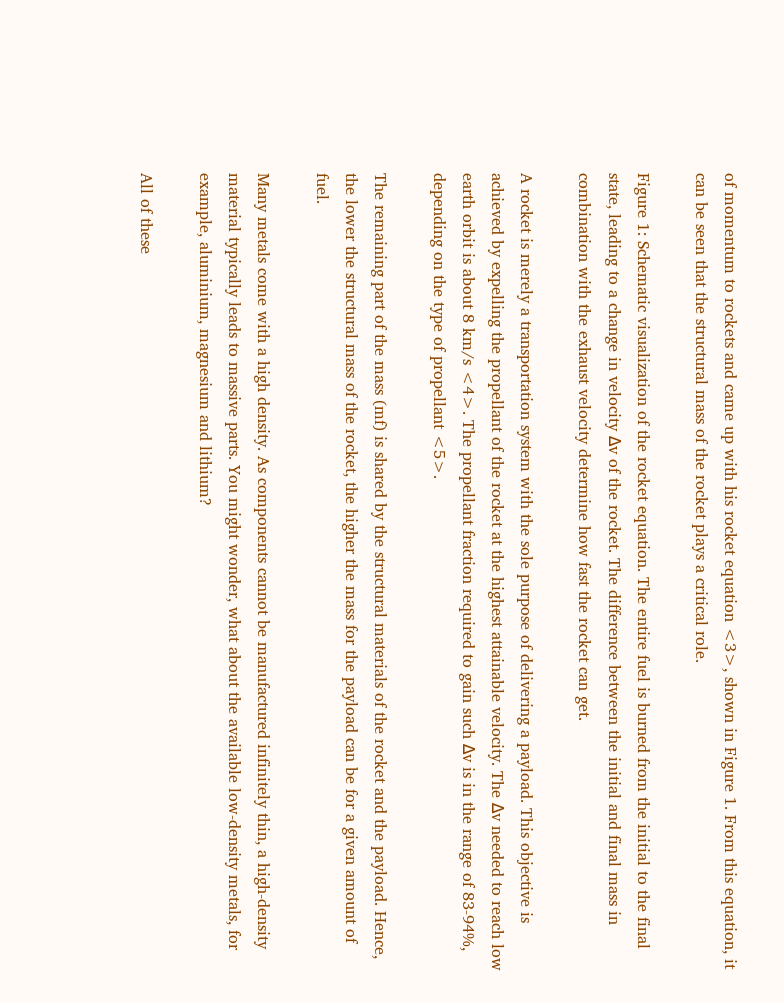of momentum to rockets and came up with his rocket equation <3>, shown in Figure 1. From this equation, it can be seen that the structural mass of the rocket plays a critical role.

Figure 1: Schematic visualization of the rocket equation. The entire fuel is burned from the initial to the final state, leading to a change in velocity Δv of the rocket. The difference between the initial and final mass in combination with the exhaust velocity determine how fast the rocket can get.

A rocket is merely a transportation system with the sole purpose of delivering a payload. This objective is achieved by expelling the propellant of the rocket at the highest attainable velocity. The Δv needed to reach low earth orbit is about 8 km/s <4>. The propellant fraction required to gain such Δv is in the range of 83-94%, depending on the type of propellant <5>.

The remaining part of the mass (mf) is shared by the structural materials of the rocket and the payload. Hence, the lower the structural mass of the rocket, the higher the mass for the payload can be for a given amount of fuel.

Many metals come with a high density. As components cannot be manufactured infinitely thin, a high-density material typically leads to massive parts. You might wonder, what about the available low-density metals, for example, aluminium, magnesium and lithium?

All of these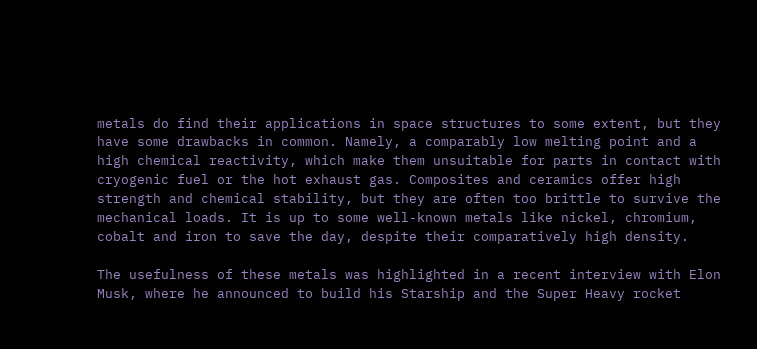metals do find their applications in space structures to some extent, but they have some drawbacks in common. Namely, a comparably low melting point and a high chemical reactivity, which make them unsuitable for parts in contact with cryogenic fuel or the hot exhaust gas. Composites and ceramics offer high strength and chemical stability, but they are often too brittle to survive the mechanical loads. It is up to some well-known metals like nickel, chromium, cobalt and iron to save the day, despite their comparatively high density.

The usefulness of these metals was highlighted in a recent interview with Elon Musk, where he announced to build his Starship and the Super Heavy rocket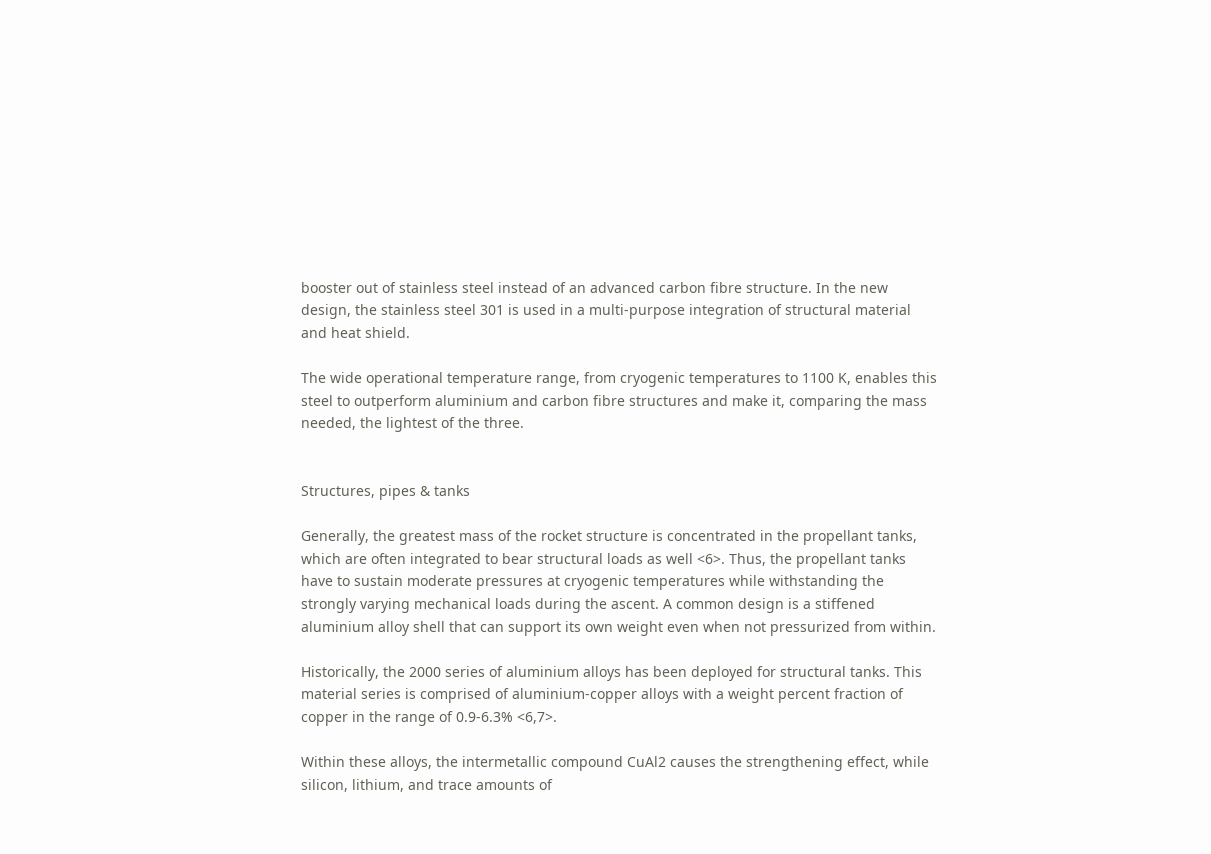booster out of stainless steel instead of an advanced carbon fibre structure. In the new design, the stainless steel 301 is used in a multi-purpose integration of structural material and heat shield.

The wide operational temperature range, from cryogenic temperatures to 1100 K, enables this steel to outperform aluminium and carbon fibre structures and make it, comparing the mass needed, the lightest of the three.


Structures, pipes & tanks

Generally, the greatest mass of the rocket structure is concentrated in the propellant tanks, which are often integrated to bear structural loads as well <6>. Thus, the propellant tanks have to sustain moderate pressures at cryogenic temperatures while withstanding the strongly varying mechanical loads during the ascent. A common design is a stiffened aluminium alloy shell that can support its own weight even when not pressurized from within.

Historically, the 2000 series of aluminium alloys has been deployed for structural tanks. This material series is comprised of aluminium-copper alloys with a weight percent fraction of copper in the range of 0.9-6.3% <6,7>.

Within these alloys, the intermetallic compound CuAl2 causes the strengthening effect, while silicon, lithium, and trace amounts of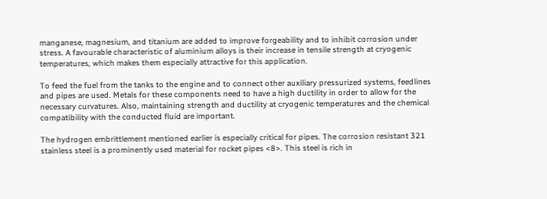manganese, magnesium, and titanium are added to improve forgeability and to inhibit corrosion under stress. A favourable characteristic of aluminium alloys is their increase in tensile strength at cryogenic temperatures, which makes them especially attractive for this application.

To feed the fuel from the tanks to the engine and to connect other auxiliary pressurized systems, feedlines and pipes are used. Metals for these components need to have a high ductility in order to allow for the necessary curvatures. Also, maintaining strength and ductility at cryogenic temperatures and the chemical compatibility with the conducted fluid are important.

The hydrogen embrittlement mentioned earlier is especially critical for pipes. The corrosion resistant 321 stainless steel is a prominently used material for rocket pipes <8>. This steel is rich in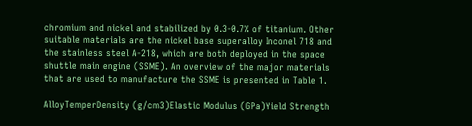chromium and nickel and stabilized by 0.3-0.7% of titanium. Other suitable materials are the nickel base superalloy Inconel 718 and the stainless steel A-218, which are both deployed in the space shuttle main engine (SSME). An overview of the major materials that are used to manufacture the SSME is presented in Table 1.

AlloyTemperDensity (g/cm3)Elastic Modulus (GPa)Yield Strength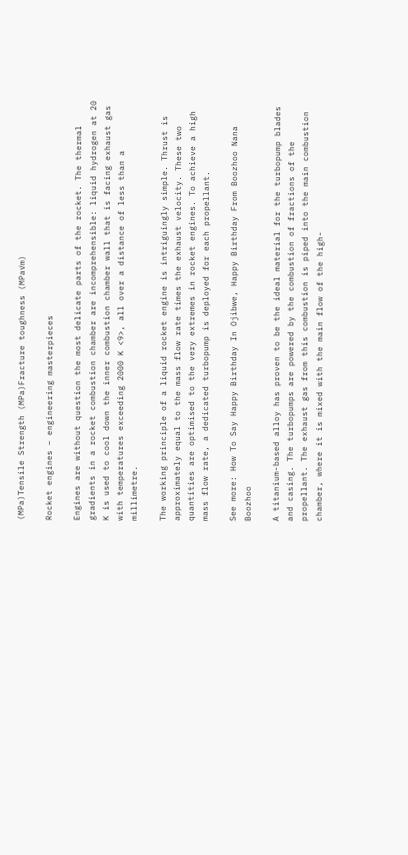(MPa)Tensile Strength (MPa)Fracture toughness (MPa√m)

Rocket engines – engineering masterpieces

Engines are without question the most delicate parts of the rocket. The thermal gradients in a rocket combustion chamber are incomprehensible: liquid hydrogen at 20 K is used to cool down the inner combustion chamber wall that is facing exhaust gas with temperatures exceeding 2000 K <9>, all over a distance of less than a millimetre.

The working principle of a liquid rocket engine is intriguingly simple. Thrust is approximately equal to the mass flow rate times the exhaust velocity. These two quantities are optimised to the very extremes in rocket engines. To achieve a high mass flow rate, a dedicated turbopump is deployed for each propellant.

See more: How To Say Happy Birthday In Ojibwe, Happy Birthday From Boozhoo Nana Boozhoo

A titanium-based alloy has proven to be the ideal material for the turbopump blades and casing. The turbopumps are powered by the combustion of fractions of the propellant. The exhaust gas from this combustion is piped into the main combustion chamber, where it is mixed with the main flow of the high-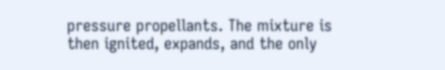pressure propellants. The mixture is then ignited, expands, and the only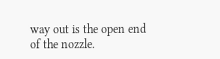way out is the open end of the nozzle.